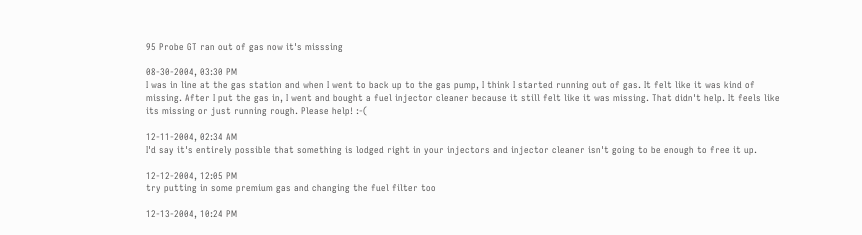95 Probe GT ran out of gas now it's misssing

08-30-2004, 03:30 PM
I was in line at the gas station and when I went to back up to the gas pump, I think I started running out of gas. It felt like it was kind of missing. After I put the gas in, I went and bought a fuel injector cleaner because it still felt like it was missing. That didn't help. It feels like its missing or just running rough. Please help! :-(

12-11-2004, 02:34 AM
I'd say it's entirely possible that something is lodged right in your injectors and injector cleaner isn't going to be enough to free it up.

12-12-2004, 12:05 PM
try putting in some premium gas and changing the fuel filter too

12-13-2004, 10:24 PM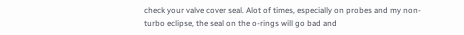check your valve cover seal. Alot of times, especially on probes and my non-turbo eclipse, the seal on the o-rings will go bad and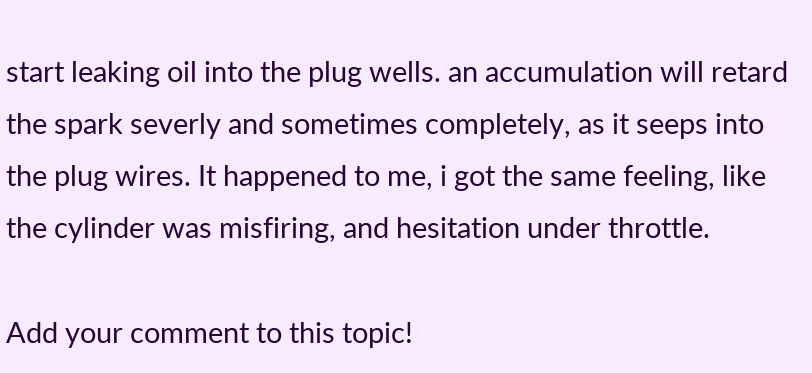start leaking oil into the plug wells. an accumulation will retard the spark severly and sometimes completely, as it seeps into the plug wires. It happened to me, i got the same feeling, like the cylinder was misfiring, and hesitation under throttle.

Add your comment to this topic!